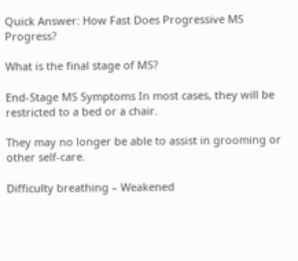Quick Answer: How Fast Does Progressive MS Progress?

What is the final stage of MS?

End-Stage MS Symptoms In most cases, they will be restricted to a bed or a chair.

They may no longer be able to assist in grooming or other self-care.

Difficulty breathing – Weakened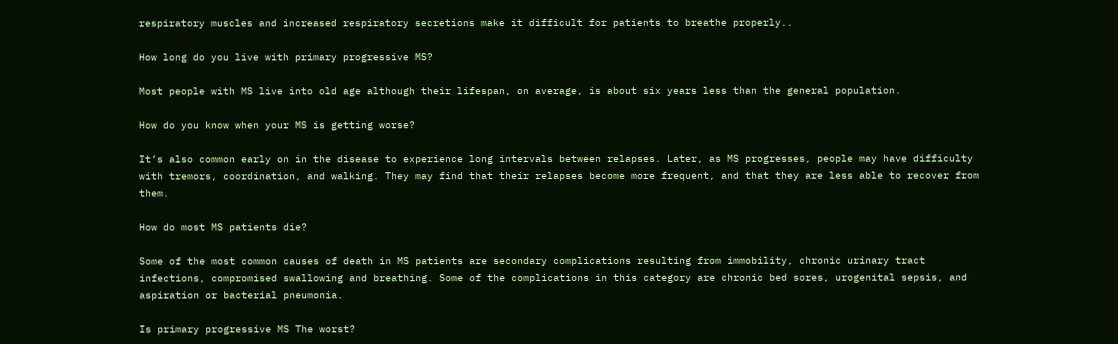respiratory muscles and increased respiratory secretions make it difficult for patients to breathe properly..

How long do you live with primary progressive MS?

Most people with MS live into old age although their lifespan, on average, is about six years less than the general population.

How do you know when your MS is getting worse?

It’s also common early on in the disease to experience long intervals between relapses. Later, as MS progresses, people may have difficulty with tremors, coordination, and walking. They may find that their relapses become more frequent, and that they are less able to recover from them.

How do most MS patients die?

Some of the most common causes of death in MS patients are secondary complications resulting from immobility, chronic urinary tract infections, compromised swallowing and breathing. Some of the complications in this category are chronic bed sores, urogenital sepsis, and aspiration or bacterial pneumonia.

Is primary progressive MS The worst?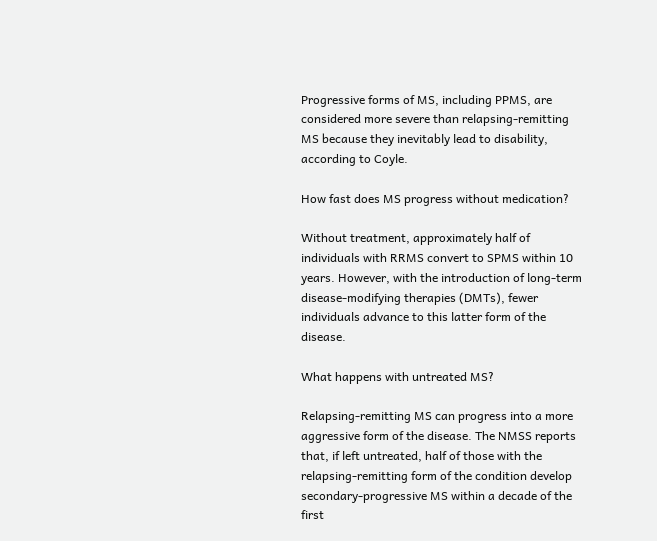Progressive forms of MS, including PPMS, are considered more severe than relapsing-remitting MS because they inevitably lead to disability, according to Coyle.

How fast does MS progress without medication?

Without treatment, approximately half of individuals with RRMS convert to SPMS within 10 years. However, with the introduction of long-term disease-modifying therapies (DMTs), fewer individuals advance to this latter form of the disease.

What happens with untreated MS?

Relapsing-remitting MS can progress into a more aggressive form of the disease. The NMSS reports that, if left untreated, half of those with the relapsing-remitting form of the condition develop secondary-progressive MS within a decade of the first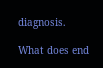diagnosis.

What does end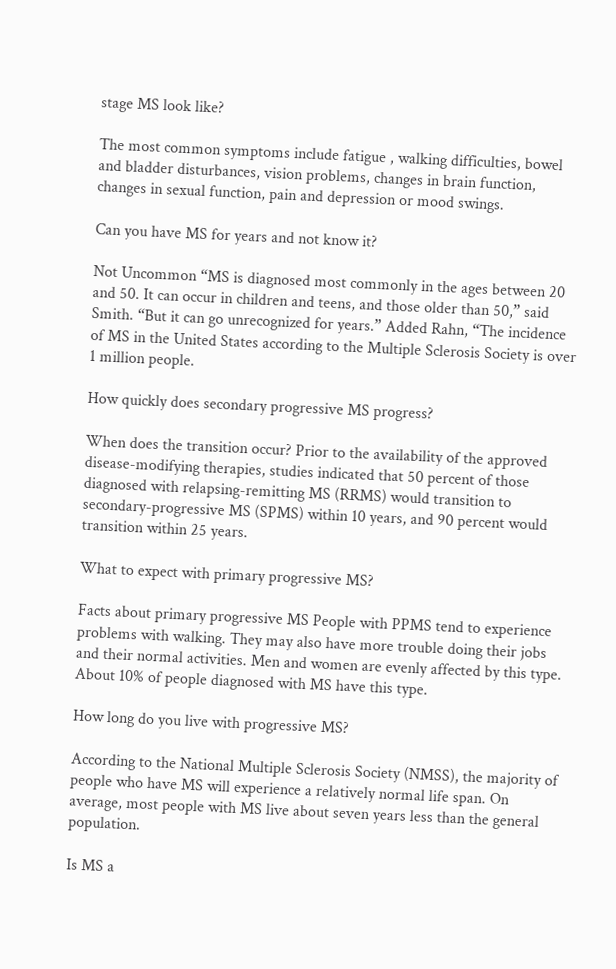stage MS look like?

The most common symptoms include fatigue , walking difficulties, bowel and bladder disturbances, vision problems, changes in brain function, changes in sexual function, pain and depression or mood swings.

Can you have MS for years and not know it?

Not Uncommon “MS is diagnosed most commonly in the ages between 20 and 50. It can occur in children and teens, and those older than 50,” said Smith. “But it can go unrecognized for years.” Added Rahn, “The incidence of MS in the United States according to the Multiple Sclerosis Society is over 1 million people.

How quickly does secondary progressive MS progress?

When does the transition occur? Prior to the availability of the approved disease-modifying therapies, studies indicated that 50 percent of those diagnosed with relapsing-remitting MS (RRMS) would transition to secondary-progressive MS (SPMS) within 10 years, and 90 percent would transition within 25 years.

What to expect with primary progressive MS?

Facts about primary progressive MS People with PPMS tend to experience problems with walking. They may also have more trouble doing their jobs and their normal activities. Men and women are evenly affected by this type. About 10% of people diagnosed with MS have this type.

How long do you live with progressive MS?

According to the National Multiple Sclerosis Society (NMSS), the majority of people who have MS will experience a relatively normal life span. On average, most people with MS live about seven years less than the general population.

Is MS a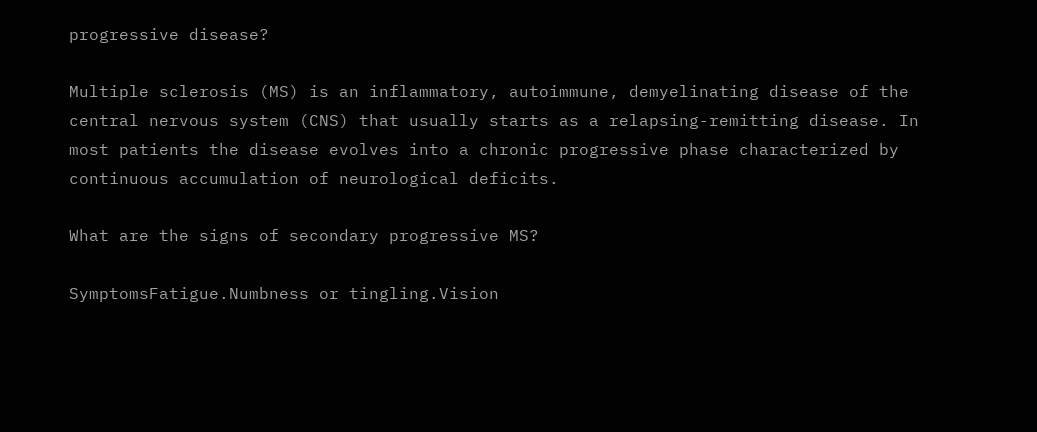progressive disease?

Multiple sclerosis (MS) is an inflammatory, autoimmune, demyelinating disease of the central nervous system (CNS) that usually starts as a relapsing-remitting disease. In most patients the disease evolves into a chronic progressive phase characterized by continuous accumulation of neurological deficits.

What are the signs of secondary progressive MS?

SymptomsFatigue.Numbness or tingling.Vision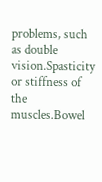problems, such as double vision.Spasticity or stiffness of the muscles.Bowel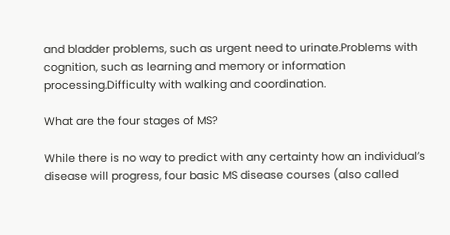and bladder problems, such as urgent need to urinate.Problems with cognition, such as learning and memory or information processing.Difficulty with walking and coordination.

What are the four stages of MS?

While there is no way to predict with any certainty how an individual’s disease will progress, four basic MS disease courses (also called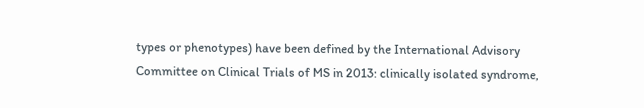types or phenotypes) have been defined by the International Advisory Committee on Clinical Trials of MS in 2013: clinically isolated syndrome,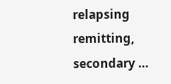relapsing remitting, secondary …